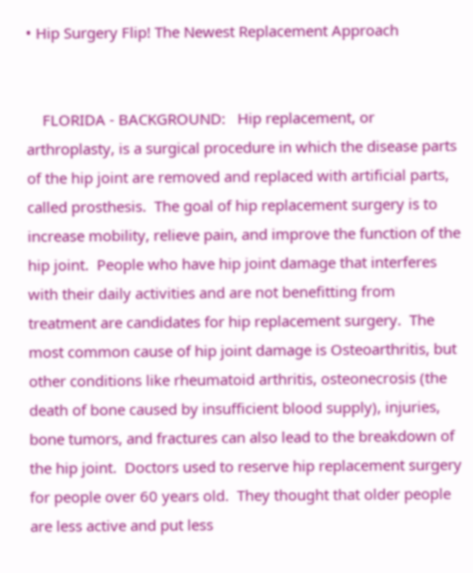• Hip Surgery Flip! The Newest Replacement Approach


    FLORIDA - BACKGROUND:   Hip replacement, or arthroplasty, is a surgical procedure in which the disease parts of the hip joint are removed and replaced with artificial parts, called prosthesis.  The goal of hip replacement surgery is to increase mobility, relieve pain, and improve the function of the hip joint.  People who have hip joint damage that interferes with their daily activities and are not benefitting from treatment are candidates for hip replacement surgery.  The most common cause of hip joint damage is Osteoarthritis, but other conditions like rheumatoid arthritis, osteonecrosis (the death of bone caused by insufficient blood supply), injuries, bone tumors, and fractures can also lead to the breakdown of the hip joint.  Doctors used to reserve hip replacement surgery for people over 60 years old.  They thought that older people are less active and put less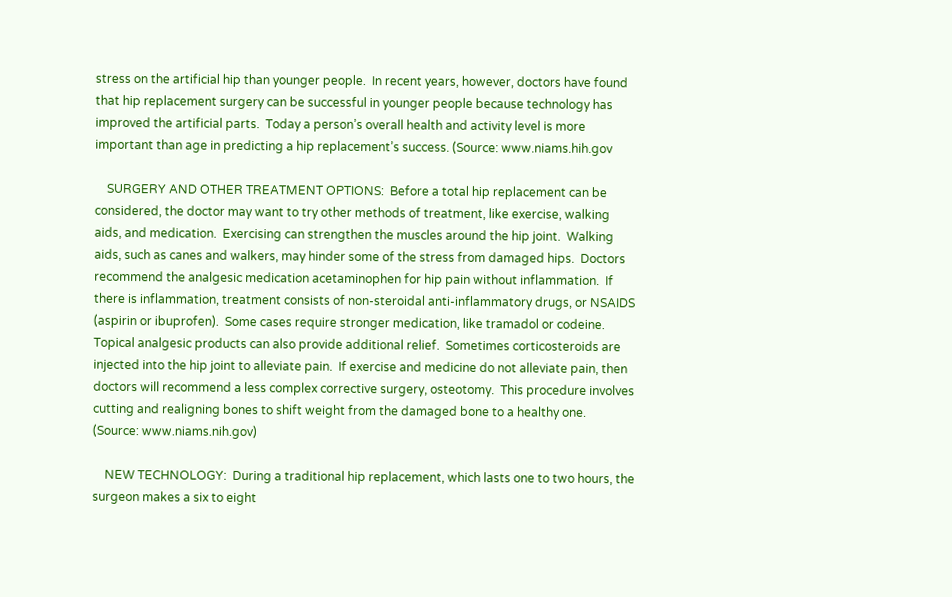stress on the artificial hip than younger people.  In recent years, however, doctors have found that hip replacement surgery can be successful in younger people because technology has improved the artificial parts.  Today a person’s overall health and activity level is more important than age in predicting a hip replacement’s success. (Source: www.niams.hih.gov

    SURGERY AND OTHER TREATMENT OPTIONS:  Before a total hip replacement can be considered, the doctor may want to try other methods of treatment, like exercise, walking aids, and medication.  Exercising can strengthen the muscles around the hip joint.  Walking aids, such as canes and walkers, may hinder some of the stress from damaged hips.  Doctors recommend the analgesic medication acetaminophen for hip pain without inflammation.  If there is inflammation, treatment consists of non-steroidal anti-inflammatory drugs, or NSAIDS (aspirin or ibuprofen).  Some cases require stronger medication, like tramadol or codeine.  Topical analgesic products can also provide additional relief.  Sometimes corticosteroids are injected into the hip joint to alleviate pain.  If exercise and medicine do not alleviate pain, then doctors will recommend a less complex corrective surgery, osteotomy.  This procedure involves cutting and realigning bones to shift weight from the damaged bone to a healthy one.  (Source: www.niams.nih.gov)

    NEW TECHNOLOGY:  During a traditional hip replacement, which lasts one to two hours, the surgeon makes a six to eight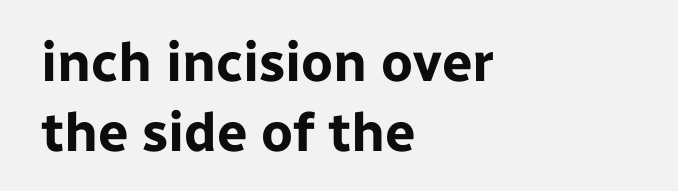inch incision over the side of the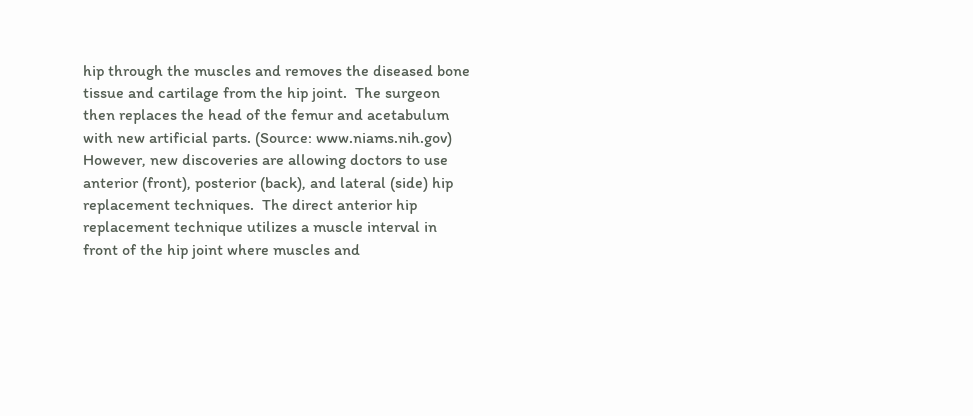hip through the muscles and removes the diseased bone tissue and cartilage from the hip joint.  The surgeon then replaces the head of the femur and acetabulum with new artificial parts. (Source: www.niams.nih.gov)  However, new discoveries are allowing doctors to use anterior (front), posterior (back), and lateral (side) hip replacement techniques.  The direct anterior hip replacement technique utilizes a muscle interval in front of the hip joint where muscles and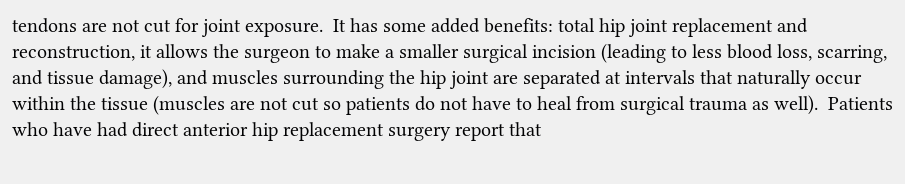tendons are not cut for joint exposure.  It has some added benefits: total hip joint replacement and reconstruction, it allows the surgeon to make a smaller surgical incision (leading to less blood loss, scarring, and tissue damage), and muscles surrounding the hip joint are separated at intervals that naturally occur within the tissue (muscles are not cut so patients do not have to heal from surgical trauma as well).  Patients who have had direct anterior hip replacement surgery report that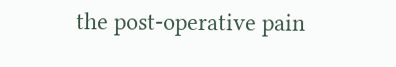the post-operative pain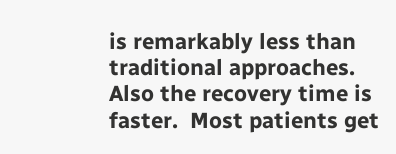is remarkably less than traditional approaches.  Also the recovery time is faster.  Most patients get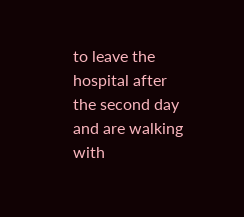to leave the hospital after the second day and are walking with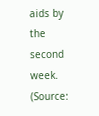aids by the second week.  (Source: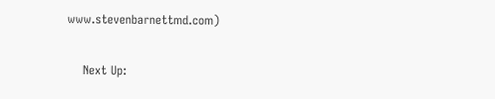www.stevenbarnettmd.com)

    Next Up: